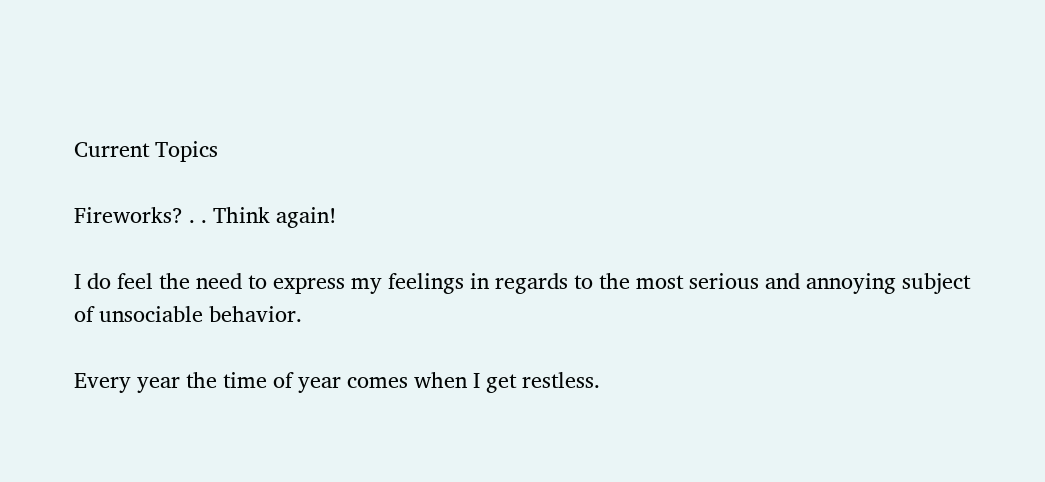Current Topics

Fireworks? . . Think again!

I do feel the need to express my feelings in regards to the most serious and annoying subject of unsociable behavior.

Every year the time of year comes when I get restless.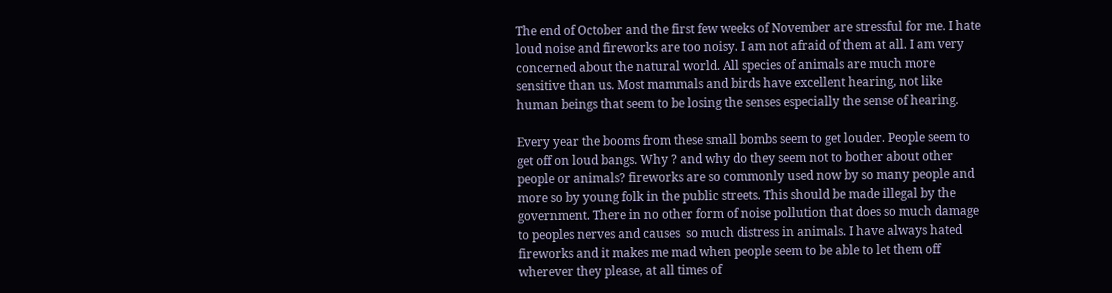The end of October and the first few weeks of November are stressful for me. I hate loud noise and fireworks are too noisy. I am not afraid of them at all. I am very concerned about the natural world. All species of animals are much more sensitive than us. Most mammals and birds have excellent hearing, not like human beings that seem to be losing the senses especially the sense of hearing.

Every year the booms from these small bombs seem to get louder. People seem to get off on loud bangs. Why ? and why do they seem not to bother about other people or animals? fireworks are so commonly used now by so many people and more so by young folk in the public streets. This should be made illegal by the government. There in no other form of noise pollution that does so much damage to peoples nerves and causes  so much distress in animals. I have always hated fireworks and it makes me mad when people seem to be able to let them off wherever they please, at all times of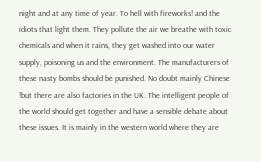night and at any time of year. To hell with fireworks! and the idiots that light them. They pollute the air we breathe with toxic chemicals and when it rains, they get washed into our water supply, poisoning us and the environment. The manufacturers of these nasty bombs should be punished. No doubt mainly Chinese !but there are also factories in the UK. The intelligent people of the world should get together and have a sensible debate about these issues. It is mainly in the western world where they are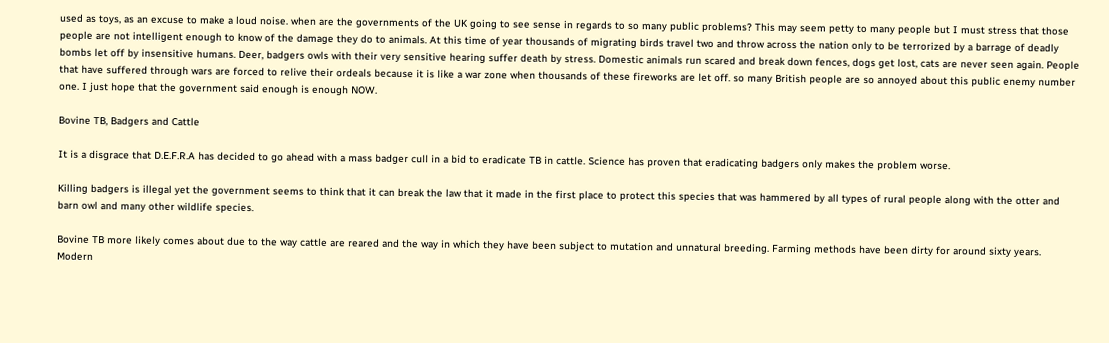used as toys, as an excuse to make a loud noise. when are the governments of the UK going to see sense in regards to so many public problems? This may seem petty to many people but I must stress that those people are not intelligent enough to know of the damage they do to animals. At this time of year thousands of migrating birds travel two and throw across the nation only to be terrorized by a barrage of deadly bombs let off by insensitive humans. Deer, badgers owls with their very sensitive hearing suffer death by stress. Domestic animals run scared and break down fences, dogs get lost, cats are never seen again. People that have suffered through wars are forced to relive their ordeals because it is like a war zone when thousands of these fireworks are let off. so many British people are so annoyed about this public enemy number one. I just hope that the government said enough is enough NOW.

Bovine TB, Badgers and Cattle

It is a disgrace that D.E.F.R.A has decided to go ahead with a mass badger cull in a bid to eradicate TB in cattle. Science has proven that eradicating badgers only makes the problem worse.

Killing badgers is illegal yet the government seems to think that it can break the law that it made in the first place to protect this species that was hammered by all types of rural people along with the otter and barn owl and many other wildlife species.

Bovine TB more likely comes about due to the way cattle are reared and the way in which they have been subject to mutation and unnatural breeding. Farming methods have been dirty for around sixty years.  Modern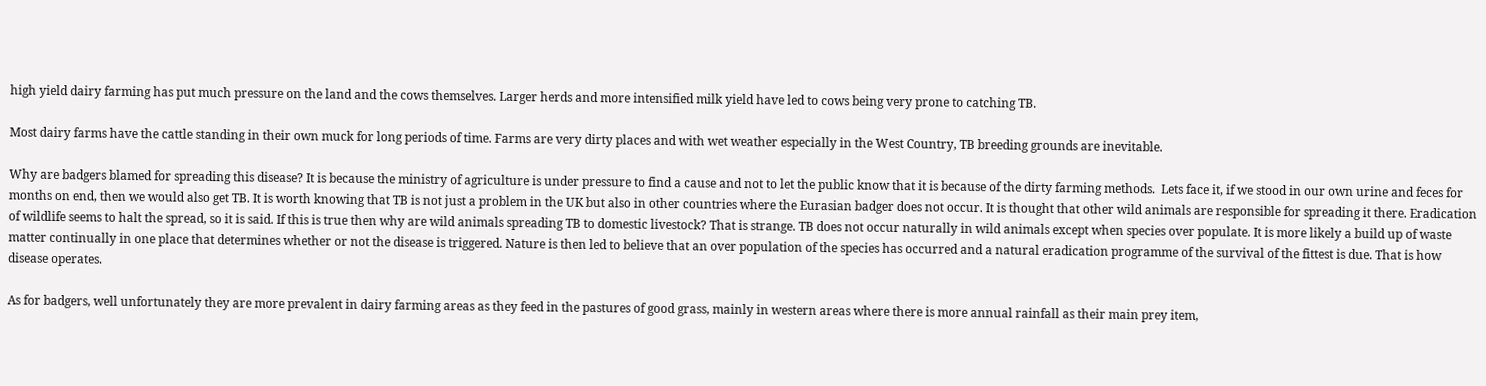high yield dairy farming has put much pressure on the land and the cows themselves. Larger herds and more intensified milk yield have led to cows being very prone to catching TB.

Most dairy farms have the cattle standing in their own muck for long periods of time. Farms are very dirty places and with wet weather especially in the West Country, TB breeding grounds are inevitable.

Why are badgers blamed for spreading this disease? It is because the ministry of agriculture is under pressure to find a cause and not to let the public know that it is because of the dirty farming methods.  Lets face it, if we stood in our own urine and feces for months on end, then we would also get TB. It is worth knowing that TB is not just a problem in the UK but also in other countries where the Eurasian badger does not occur. It is thought that other wild animals are responsible for spreading it there. Eradication of wildlife seems to halt the spread, so it is said. If this is true then why are wild animals spreading TB to domestic livestock? That is strange. TB does not occur naturally in wild animals except when species over populate. It is more likely a build up of waste matter continually in one place that determines whether or not the disease is triggered. Nature is then led to believe that an over population of the species has occurred and a natural eradication programme of the survival of the fittest is due. That is how disease operates.

As for badgers, well unfortunately they are more prevalent in dairy farming areas as they feed in the pastures of good grass, mainly in western areas where there is more annual rainfall as their main prey item,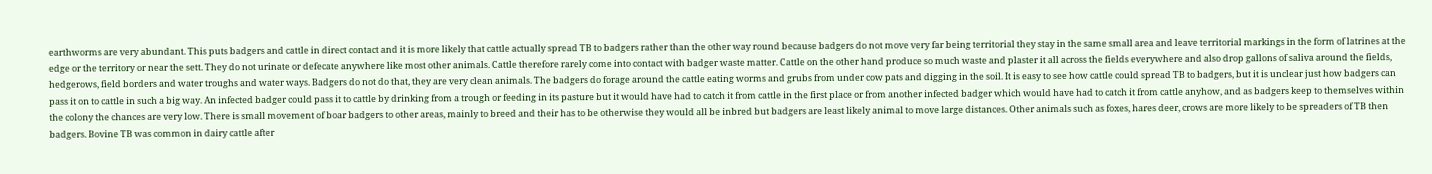earthworms are very abundant. This puts badgers and cattle in direct contact and it is more likely that cattle actually spread TB to badgers rather than the other way round because badgers do not move very far being territorial they stay in the same small area and leave territorial markings in the form of latrines at the edge or the territory or near the sett. They do not urinate or defecate anywhere like most other animals. Cattle therefore rarely come into contact with badger waste matter. Cattle on the other hand produce so much waste and plaster it all across the fields everywhere and also drop gallons of saliva around the fields, hedgerows, field borders and water troughs and water ways. Badgers do not do that, they are very clean animals. The badgers do forage around the cattle eating worms and grubs from under cow pats and digging in the soil. It is easy to see how cattle could spread TB to badgers, but it is unclear just how badgers can pass it on to cattle in such a big way. An infected badger could pass it to cattle by drinking from a trough or feeding in its pasture but it would have had to catch it from cattle in the first place or from another infected badger which would have had to catch it from cattle anyhow, and as badgers keep to themselves within the colony the chances are very low. There is small movement of boar badgers to other areas, mainly to breed and their has to be otherwise they would all be inbred but badgers are least likely animal to move large distances. Other animals such as foxes, hares deer, crows are more likely to be spreaders of TB then badgers. Bovine TB was common in dairy cattle after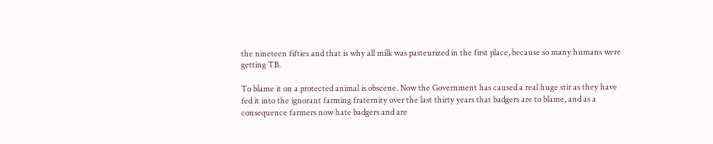the nineteen fifties and that is why all milk was pasteurized in the first place, because so many humans were getting TB.

To blame it on a protected animal is obscene. Now the Government has caused a real huge stir as they have fed it into the ignorant farming fraternity over the last thirty years that badgers are to blame, and as a consequence farmers now hate badgers and are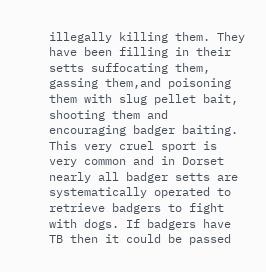illegally killing them. They have been filling in their setts suffocating them, gassing them,and poisoning them with slug pellet bait, shooting them and encouraging badger baiting. This very cruel sport is very common and in Dorset nearly all badger setts are systematically operated to retrieve badgers to fight with dogs. If badgers have TB then it could be passed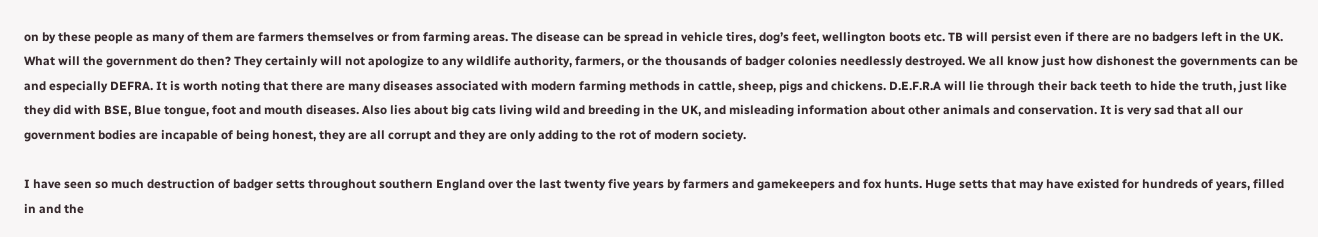on by these people as many of them are farmers themselves or from farming areas. The disease can be spread in vehicle tires, dog’s feet, wellington boots etc. TB will persist even if there are no badgers left in the UK. What will the government do then? They certainly will not apologize to any wildlife authority, farmers, or the thousands of badger colonies needlessly destroyed. We all know just how dishonest the governments can be and especially DEFRA. It is worth noting that there are many diseases associated with modern farming methods in cattle, sheep, pigs and chickens. D.E.F.R.A will lie through their back teeth to hide the truth, just like they did with BSE, Blue tongue, foot and mouth diseases. Also lies about big cats living wild and breeding in the UK, and misleading information about other animals and conservation. It is very sad that all our government bodies are incapable of being honest, they are all corrupt and they are only adding to the rot of modern society.

I have seen so much destruction of badger setts throughout southern England over the last twenty five years by farmers and gamekeepers and fox hunts. Huge setts that may have existed for hundreds of years, filled in and the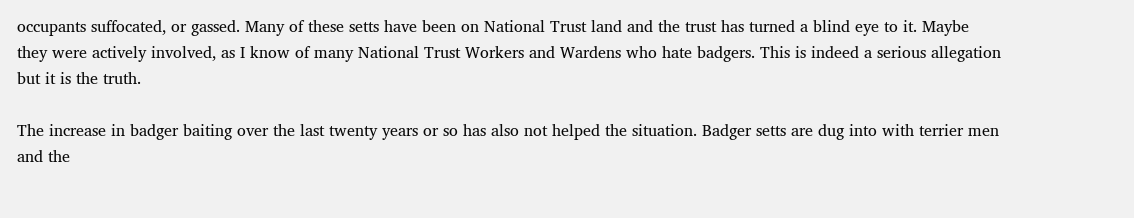occupants suffocated, or gassed. Many of these setts have been on National Trust land and the trust has turned a blind eye to it. Maybe they were actively involved, as I know of many National Trust Workers and Wardens who hate badgers. This is indeed a serious allegation but it is the truth.

The increase in badger baiting over the last twenty years or so has also not helped the situation. Badger setts are dug into with terrier men and the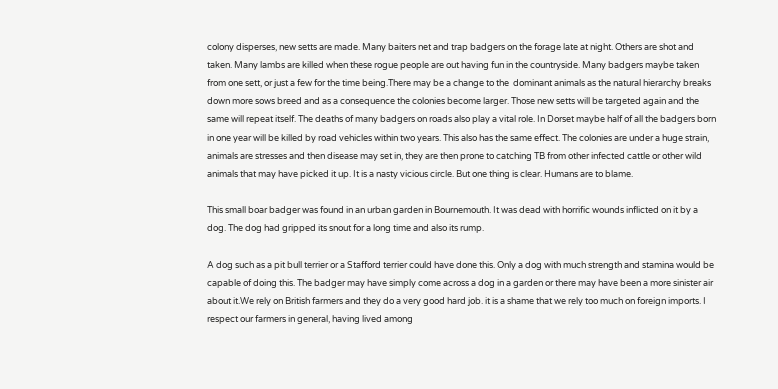colony disperses, new setts are made. Many baiters net and trap badgers on the forage late at night. Others are shot and taken. Many lambs are killed when these rogue people are out having fun in the countryside. Many badgers maybe taken from one sett, or just a few for the time being.There may be a change to the  dominant animals as the natural hierarchy breaks down more sows breed and as a consequence the colonies become larger. Those new setts will be targeted again and the same will repeat itself. The deaths of many badgers on roads also play a vital role. In Dorset maybe half of all the badgers born in one year will be killed by road vehicles within two years. This also has the same effect. The colonies are under a huge strain, animals are stresses and then disease may set in, they are then prone to catching TB from other infected cattle or other wild animals that may have picked it up. It is a nasty vicious circle. But one thing is clear. Humans are to blame.

This small boar badger was found in an urban garden in Bournemouth. It was dead with horrific wounds inflicted on it by a dog. The dog had gripped its snout for a long time and also its rump.

A dog such as a pit bull terrier or a Stafford terrier could have done this. Only a dog with much strength and stamina would be capable of doing this. The badger may have simply come across a dog in a garden or there may have been a more sinister air about it.We rely on British farmers and they do a very good hard job. it is a shame that we rely too much on foreign imports. I respect our farmers in general, having lived among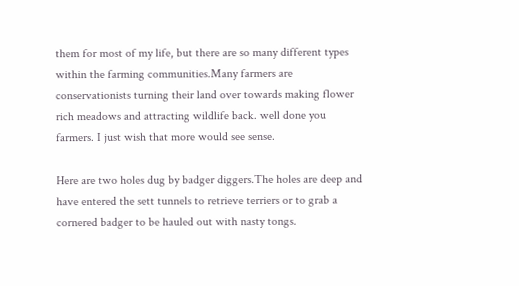them for most of my life, but there are so many different types within the farming communities.Many farmers are conservationists turning their land over towards making flower rich meadows and attracting wildlife back. well done you farmers. I just wish that more would see sense.

Here are two holes dug by badger diggers.The holes are deep and have entered the sett tunnels to retrieve terriers or to grab a cornered badger to be hauled out with nasty tongs.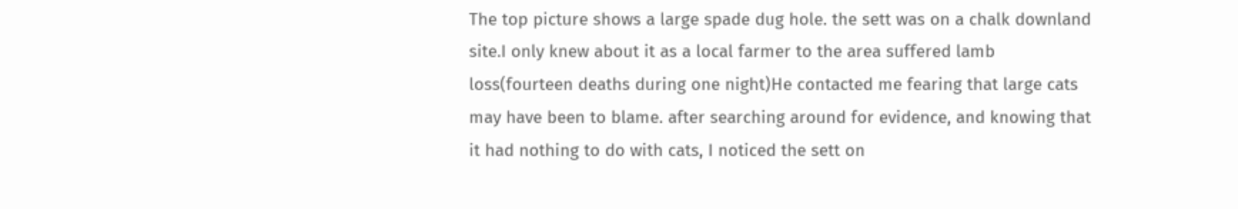The top picture shows a large spade dug hole. the sett was on a chalk downland site.I only knew about it as a local farmer to the area suffered lamb loss(fourteen deaths during one night)He contacted me fearing that large cats may have been to blame. after searching around for evidence, and knowing that it had nothing to do with cats, I noticed the sett on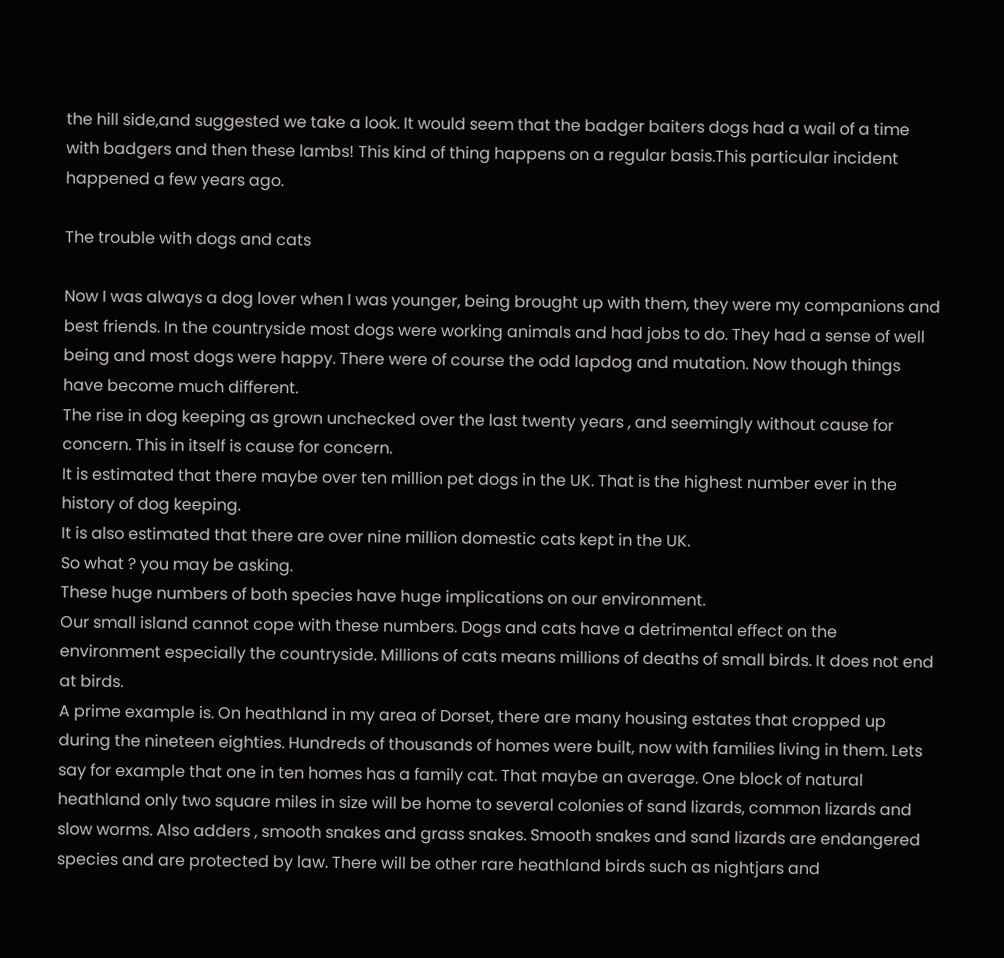the hill side,and suggested we take a look. It would seem that the badger baiters dogs had a wail of a time with badgers and then these lambs! This kind of thing happens on a regular basis.This particular incident happened a few years ago.

The trouble with dogs and cats

Now I was always a dog lover when I was younger, being brought up with them, they were my companions and best friends. In the countryside most dogs were working animals and had jobs to do. They had a sense of well being and most dogs were happy. There were of course the odd lapdog and mutation. Now though things have become much different.
The rise in dog keeping as grown unchecked over the last twenty years , and seemingly without cause for concern. This in itself is cause for concern.
It is estimated that there maybe over ten million pet dogs in the UK. That is the highest number ever in the history of dog keeping.
It is also estimated that there are over nine million domestic cats kept in the UK.
So what ? you may be asking.
These huge numbers of both species have huge implications on our environment.
Our small island cannot cope with these numbers. Dogs and cats have a detrimental effect on the environment especially the countryside. Millions of cats means millions of deaths of small birds. It does not end at birds.
A prime example is. On heathland in my area of Dorset, there are many housing estates that cropped up during the nineteen eighties. Hundreds of thousands of homes were built, now with families living in them. Lets say for example that one in ten homes has a family cat. That maybe an average. One block of natural heathland only two square miles in size will be home to several colonies of sand lizards, common lizards and slow worms. Also adders , smooth snakes and grass snakes. Smooth snakes and sand lizards are endangered species and are protected by law. There will be other rare heathland birds such as nightjars and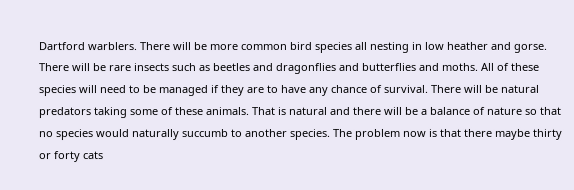Dartford warblers. There will be more common bird species all nesting in low heather and gorse. There will be rare insects such as beetles and dragonflies and butterflies and moths. All of these species will need to be managed if they are to have any chance of survival. There will be natural predators taking some of these animals. That is natural and there will be a balance of nature so that no species would naturally succumb to another species. The problem now is that there maybe thirty or forty cats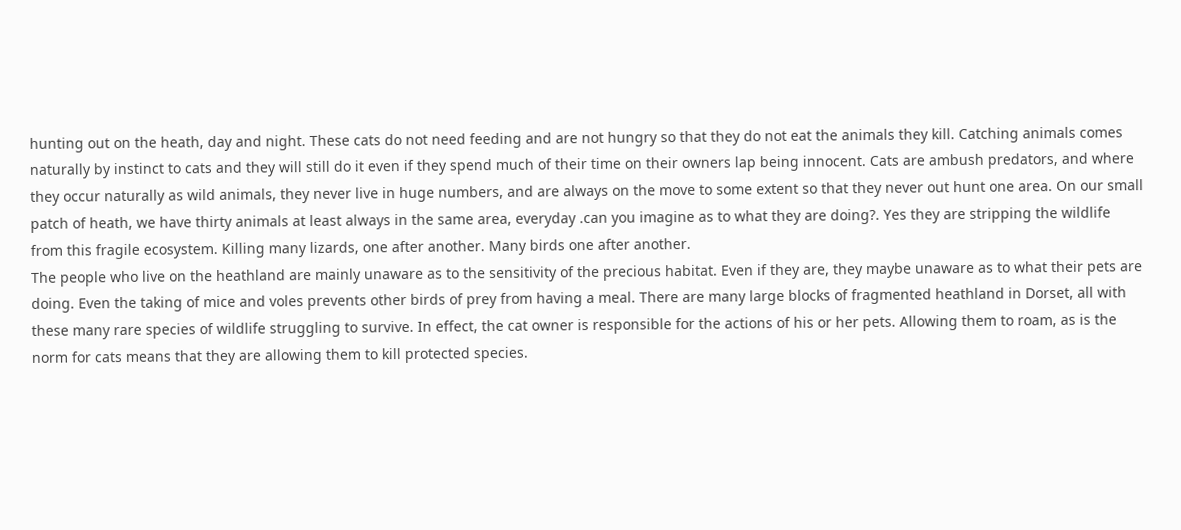hunting out on the heath, day and night. These cats do not need feeding and are not hungry so that they do not eat the animals they kill. Catching animals comes naturally by instinct to cats and they will still do it even if they spend much of their time on their owners lap being innocent. Cats are ambush predators, and where they occur naturally as wild animals, they never live in huge numbers, and are always on the move to some extent so that they never out hunt one area. On our small patch of heath, we have thirty animals at least always in the same area, everyday .can you imagine as to what they are doing?. Yes they are stripping the wildlife from this fragile ecosystem. Killing many lizards, one after another. Many birds one after another.
The people who live on the heathland are mainly unaware as to the sensitivity of the precious habitat. Even if they are, they maybe unaware as to what their pets are doing. Even the taking of mice and voles prevents other birds of prey from having a meal. There are many large blocks of fragmented heathland in Dorset, all with these many rare species of wildlife struggling to survive. In effect, the cat owner is responsible for the actions of his or her pets. Allowing them to roam, as is the norm for cats means that they are allowing them to kill protected species.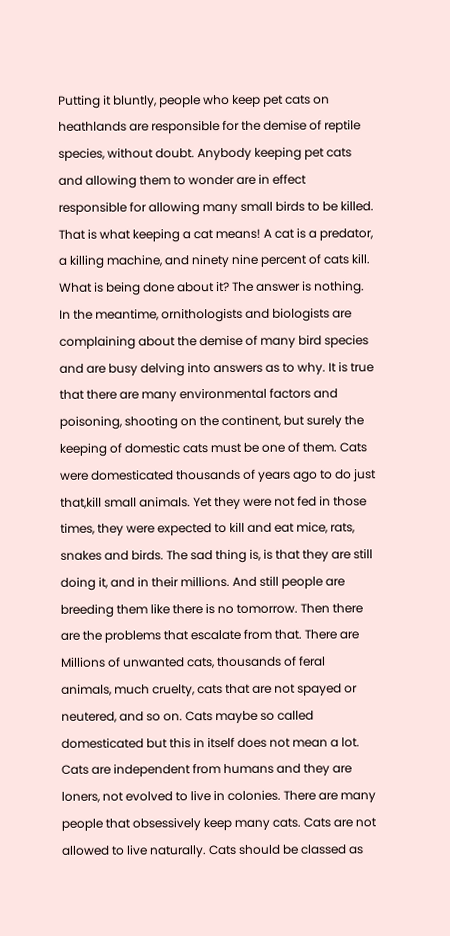Putting it bluntly, people who keep pet cats on heathlands are responsible for the demise of reptile species, without doubt. Anybody keeping pet cats and allowing them to wonder are in effect responsible for allowing many small birds to be killed. That is what keeping a cat means! A cat is a predator, a killing machine, and ninety nine percent of cats kill. What is being done about it? The answer is nothing. In the meantime, ornithologists and biologists are complaining about the demise of many bird species and are busy delving into answers as to why. It is true that there are many environmental factors and poisoning, shooting on the continent, but surely the keeping of domestic cats must be one of them. Cats were domesticated thousands of years ago to do just that,kill small animals. Yet they were not fed in those times, they were expected to kill and eat mice, rats, snakes and birds. The sad thing is, is that they are still doing it, and in their millions. And still people are breeding them like there is no tomorrow. Then there are the problems that escalate from that. There are Millions of unwanted cats, thousands of feral animals, much cruelty, cats that are not spayed or neutered, and so on. Cats maybe so called domesticated but this in itself does not mean a lot. Cats are independent from humans and they are loners, not evolved to live in colonies. There are many people that obsessively keep many cats. Cats are not allowed to live naturally. Cats should be classed as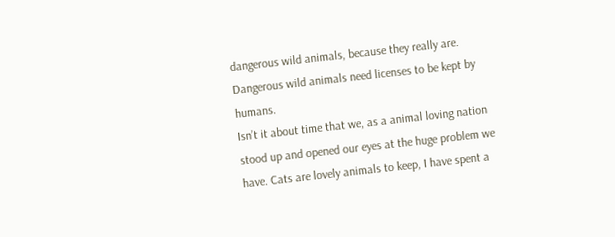dangerous wild animals, because they really are. Dangerous wild animals need licenses to be kept by humans.
Isn’t it about time that we, as a animal loving nation stood up and opened our eyes at the huge problem we have. Cats are lovely animals to keep, I have spent a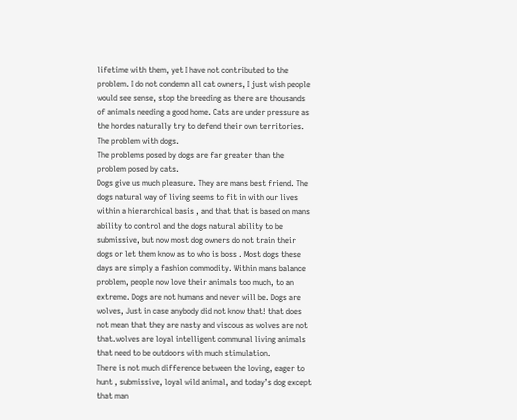lifetime with them, yet I have not contributed to the problem. I do not condemn all cat owners, I just wish people would see sense, stop the breeding as there are thousands of animals needing a good home. Cats are under pressure as the hordes naturally try to defend their own territories.
The problem with dogs.
The problems posed by dogs are far greater than the problem posed by cats.
Dogs give us much pleasure. They are mans best friend. The dogs natural way of living seems to fit in with our lives within a hierarchical basis , and that that is based on mans ability to control and the dogs natural ability to be submissive, but now most dog owners do not train their dogs or let them know as to who is boss . Most dogs these days are simply a fashion commodity. Within mans balance problem, people now love their animals too much, to an extreme. Dogs are not humans and never will be. Dogs are wolves, Just in case anybody did not know that! that does not mean that they are nasty and viscous as wolves are not that.wolves are loyal intelligent communal living animals that need to be outdoors with much stimulation.
There is not much difference between the loving, eager to hunt , submissive, loyal wild animal, and today’s dog except that man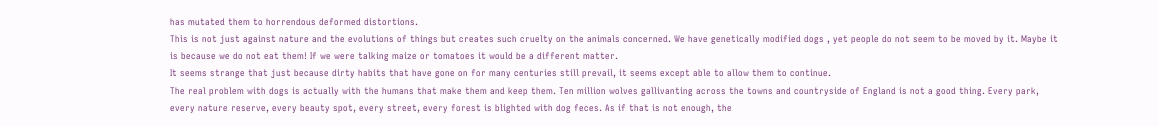has mutated them to horrendous deformed distortions.
This is not just against nature and the evolutions of things but creates such cruelty on the animals concerned. We have genetically modified dogs , yet people do not seem to be moved by it. Maybe it is because we do not eat them! If we were talking maize or tomatoes it would be a different matter.
It seems strange that just because dirty habits that have gone on for many centuries still prevail, it seems except able to allow them to continue.
The real problem with dogs is actually with the humans that make them and keep them. Ten million wolves gallivanting across the towns and countryside of England is not a good thing. Every park, every nature reserve, every beauty spot, every street, every forest is blighted with dog feces. As if that is not enough, the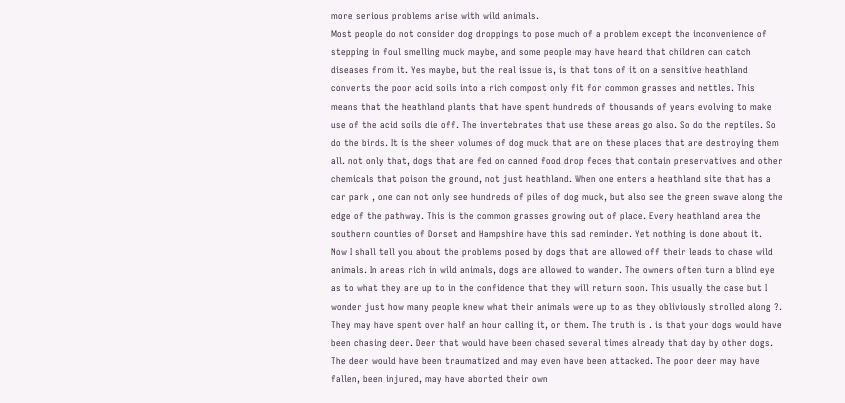more serious problems arise with wild animals.
Most people do not consider dog droppings to pose much of a problem except the inconvenience of stepping in foul smelling muck maybe, and some people may have heard that children can catch diseases from it. Yes maybe, but the real issue is, is that tons of it on a sensitive heathland converts the poor acid soils into a rich compost only fit for common grasses and nettles. This means that the heathland plants that have spent hundreds of thousands of years evolving to make use of the acid soils die off. The invertebrates that use these areas go also. So do the reptiles. So do the birds. It is the sheer volumes of dog muck that are on these places that are destroying them all. not only that, dogs that are fed on canned food drop feces that contain preservatives and other chemicals that poison the ground, not just heathland. When one enters a heathland site that has a car park , one can not only see hundreds of piles of dog muck, but also see the green swave along the edge of the pathway. This is the common grasses growing out of place. Every heathland area the southern counties of Dorset and Hampshire have this sad reminder. Yet nothing is done about it.
Now I shall tell you about the problems posed by dogs that are allowed off their leads to chase wild animals. In areas rich in wild animals, dogs are allowed to wander. The owners often turn a blind eye as to what they are up to in the confidence that they will return soon. This usually the case but I wonder just how many people knew what their animals were up to as they obliviously strolled along ?. They may have spent over half an hour calling it, or them. The truth is . is that your dogs would have been chasing deer. Deer that would have been chased several times already that day by other dogs. The deer would have been traumatized and may even have been attacked. The poor deer may have fallen, been injured, may have aborted their own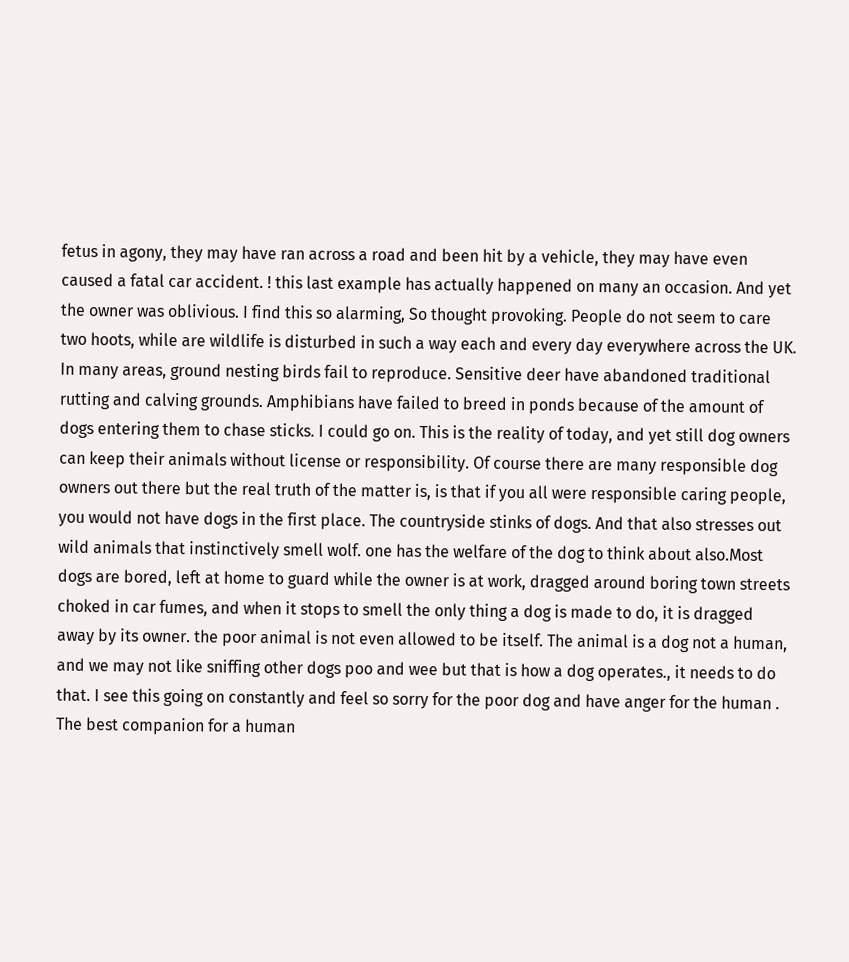fetus in agony, they may have ran across a road and been hit by a vehicle, they may have even caused a fatal car accident. ! this last example has actually happened on many an occasion. And yet the owner was oblivious. I find this so alarming, So thought provoking. People do not seem to care two hoots, while are wildlife is disturbed in such a way each and every day everywhere across the UK. In many areas, ground nesting birds fail to reproduce. Sensitive deer have abandoned traditional rutting and calving grounds. Amphibians have failed to breed in ponds because of the amount of dogs entering them to chase sticks. I could go on. This is the reality of today, and yet still dog owners can keep their animals without license or responsibility. Of course there are many responsible dog owners out there but the real truth of the matter is, is that if you all were responsible caring people, you would not have dogs in the first place. The countryside stinks of dogs. And that also stresses out wild animals that instinctively smell wolf. one has the welfare of the dog to think about also.Most dogs are bored, left at home to guard while the owner is at work, dragged around boring town streets choked in car fumes, and when it stops to smell the only thing a dog is made to do, it is dragged away by its owner. the poor animal is not even allowed to be itself. The animal is a dog not a human, and we may not like sniffing other dogs poo and wee but that is how a dog operates., it needs to do that. I see this going on constantly and feel so sorry for the poor dog and have anger for the human . The best companion for a human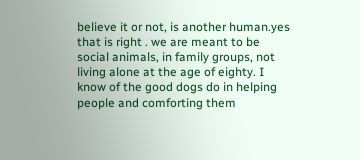believe it or not, is another human.yes that is right . we are meant to be social animals, in family groups, not living alone at the age of eighty. I know of the good dogs do in helping people and comforting them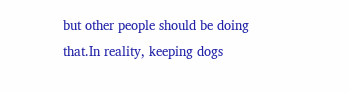but other people should be doing that.In reality, keeping dogs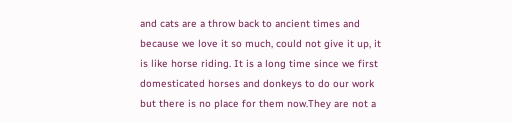and cats are a throw back to ancient times and because we love it so much, could not give it up, it is like horse riding. It is a long time since we first domesticated horses and donkeys to do our work but there is no place for them now.They are not a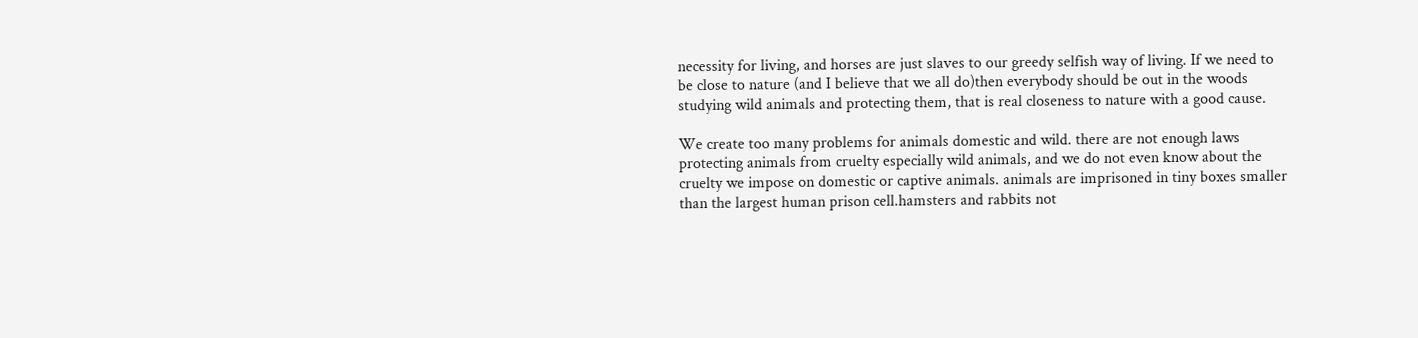necessity for living, and horses are just slaves to our greedy selfish way of living. If we need to be close to nature (and I believe that we all do)then everybody should be out in the woods studying wild animals and protecting them, that is real closeness to nature with a good cause.

We create too many problems for animals domestic and wild. there are not enough laws protecting animals from cruelty especially wild animals, and we do not even know about the cruelty we impose on domestic or captive animals. animals are imprisoned in tiny boxes smaller than the largest human prison cell.hamsters and rabbits not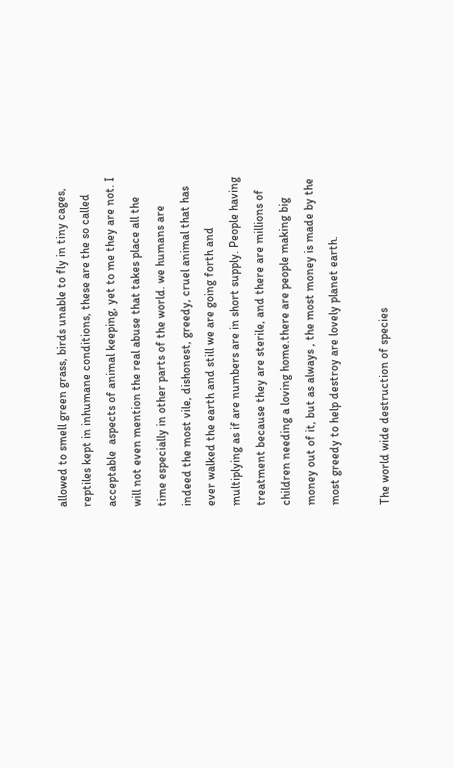allowed to smell green grass, birds unable to fly in tiny cages, reptiles kept in inhumane conditions, these are the so called acceptable  aspects of animal keeping, yet to me they are not. I will not even mention the real abuse that takes place all the time especially in other parts of the world. we humans are indeed the most vile, dishonest, greedy, cruel animal that has ever walked the earth and still we are going forth and multiplying as if are numbers are in short supply. People having treatment because they are sterile, and there are millions of children needing a loving home.there are people making big money out of it, but as always , the most money is made by the most greedy to help destroy are lovely planet earth.

The world wide destruction of species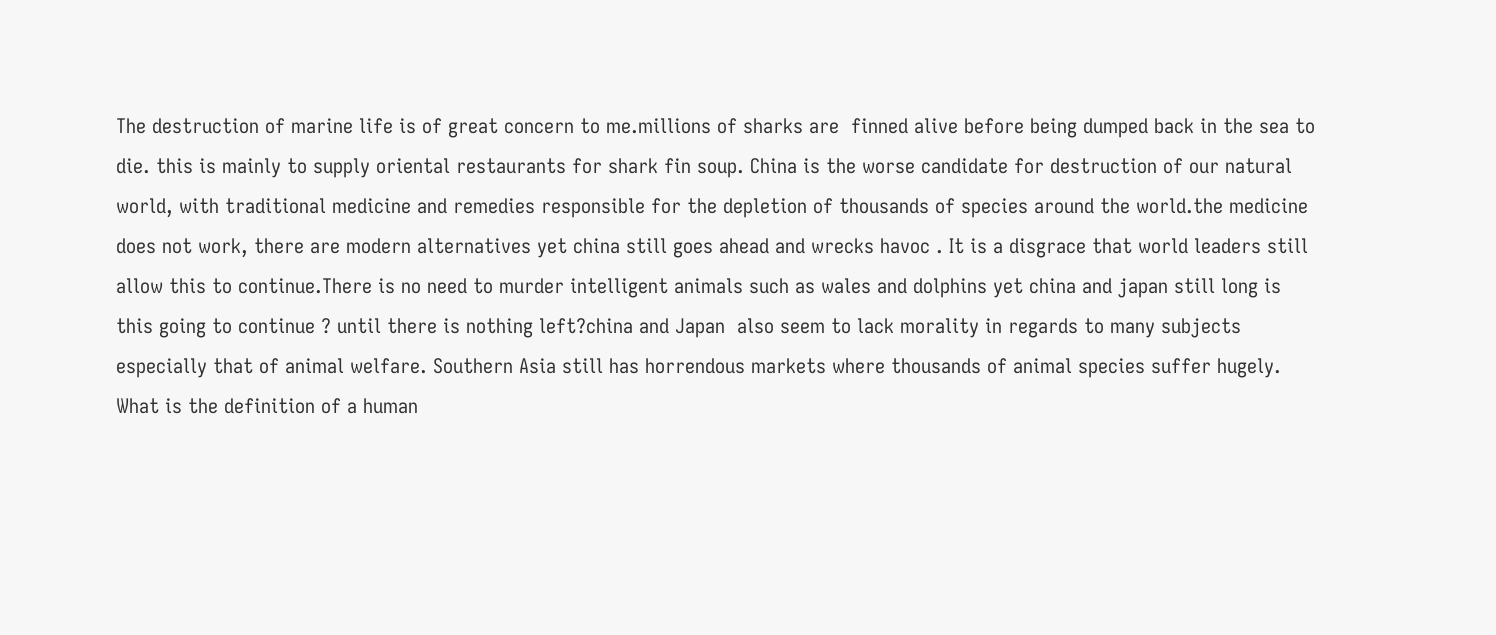The destruction of marine life is of great concern to me.millions of sharks are  finned alive before being dumped back in the sea to die. this is mainly to supply oriental restaurants for shark fin soup. China is the worse candidate for destruction of our natural world, with traditional medicine and remedies responsible for the depletion of thousands of species around the world.the medicine does not work, there are modern alternatives yet china still goes ahead and wrecks havoc . It is a disgrace that world leaders still allow this to continue.There is no need to murder intelligent animals such as wales and dolphins yet china and japan still long is this going to continue ? until there is nothing left?china and Japan  also seem to lack morality in regards to many subjects especially that of animal welfare. Southern Asia still has horrendous markets where thousands of animal species suffer hugely. What is the definition of a human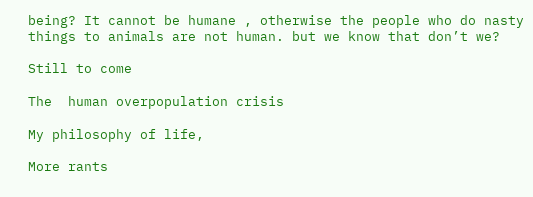being? It cannot be humane , otherwise the people who do nasty things to animals are not human. but we know that don’t we?

Still to come

The  human overpopulation crisis

My philosophy of life,

More rants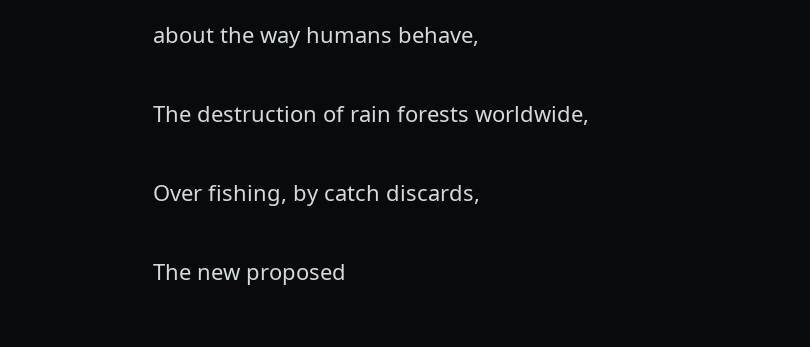about the way humans behave,

The destruction of rain forests worldwide,

Over fishing, by catch discards,

The new proposed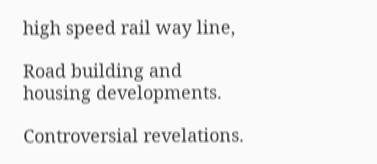high speed rail way line,

Road building and housing developments.

Controversial revelations.